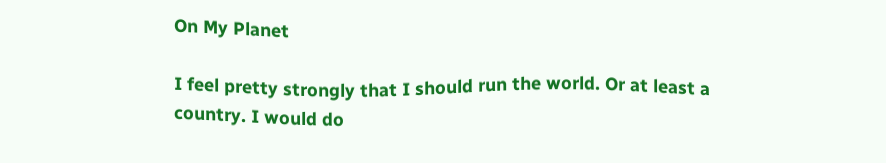On My Planet

I feel pretty strongly that I should run the world. Or at least a country. I would do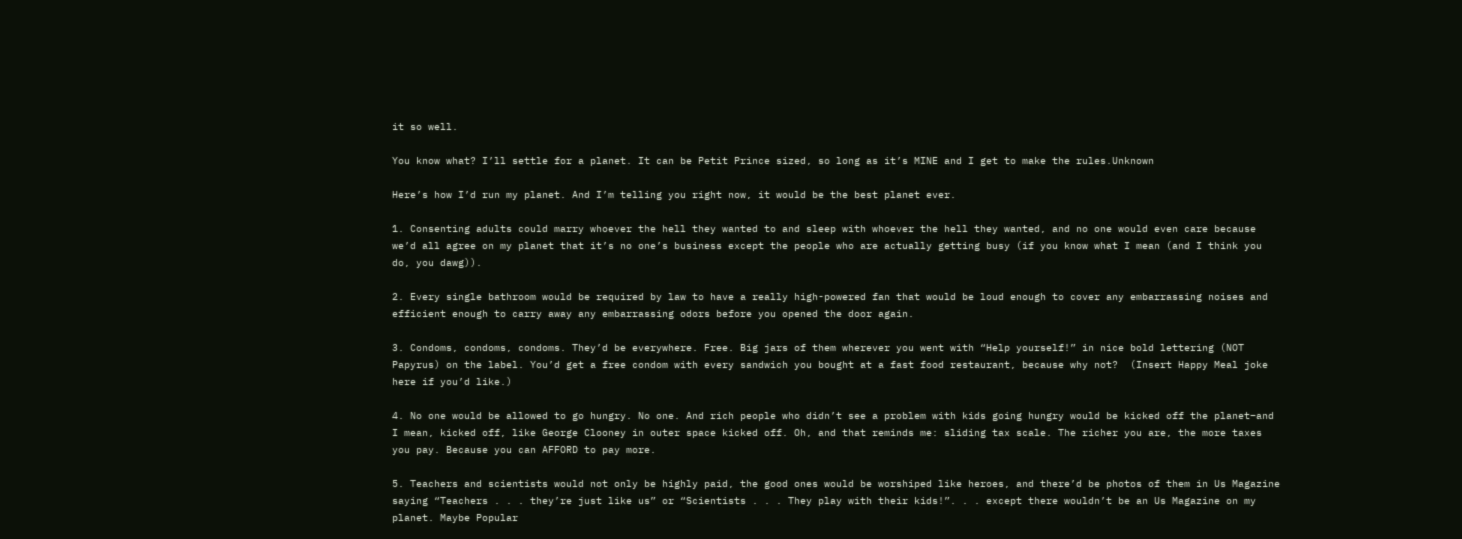it so well.

You know what? I’ll settle for a planet. It can be Petit Prince sized, so long as it’s MINE and I get to make the rules.Unknown

Here’s how I’d run my planet. And I’m telling you right now, it would be the best planet ever.

1. Consenting adults could marry whoever the hell they wanted to and sleep with whoever the hell they wanted, and no one would even care because we’d all agree on my planet that it’s no one’s business except the people who are actually getting busy (if you know what I mean (and I think you do, you dawg)).

2. Every single bathroom would be required by law to have a really high-powered fan that would be loud enough to cover any embarrassing noises and efficient enough to carry away any embarrassing odors before you opened the door again.

3. Condoms, condoms, condoms. They’d be everywhere. Free. Big jars of them wherever you went with “Help yourself!” in nice bold lettering (NOT Papyrus) on the label. You’d get a free condom with every sandwich you bought at a fast food restaurant, because why not?  (Insert Happy Meal joke here if you’d like.)

4. No one would be allowed to go hungry. No one. And rich people who didn’t see a problem with kids going hungry would be kicked off the planet–and I mean, kicked off, like George Clooney in outer space kicked off. Oh, and that reminds me: sliding tax scale. The richer you are, the more taxes you pay. Because you can AFFORD to pay more.

5. Teachers and scientists would not only be highly paid, the good ones would be worshiped like heroes, and there’d be photos of them in Us Magazine saying “Teachers . . . they’re just like us” or “Scientists . . . They play with their kids!”. . . except there wouldn’t be an Us Magazine on my planet. Maybe Popular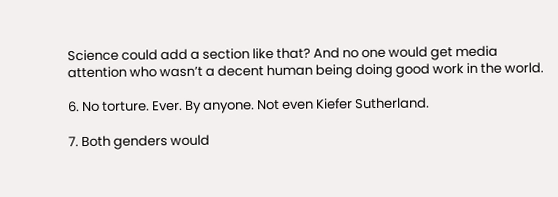Science could add a section like that? And no one would get media attention who wasn’t a decent human being doing good work in the world.

6. No torture. Ever. By anyone. Not even Kiefer Sutherland.

7. Both genders would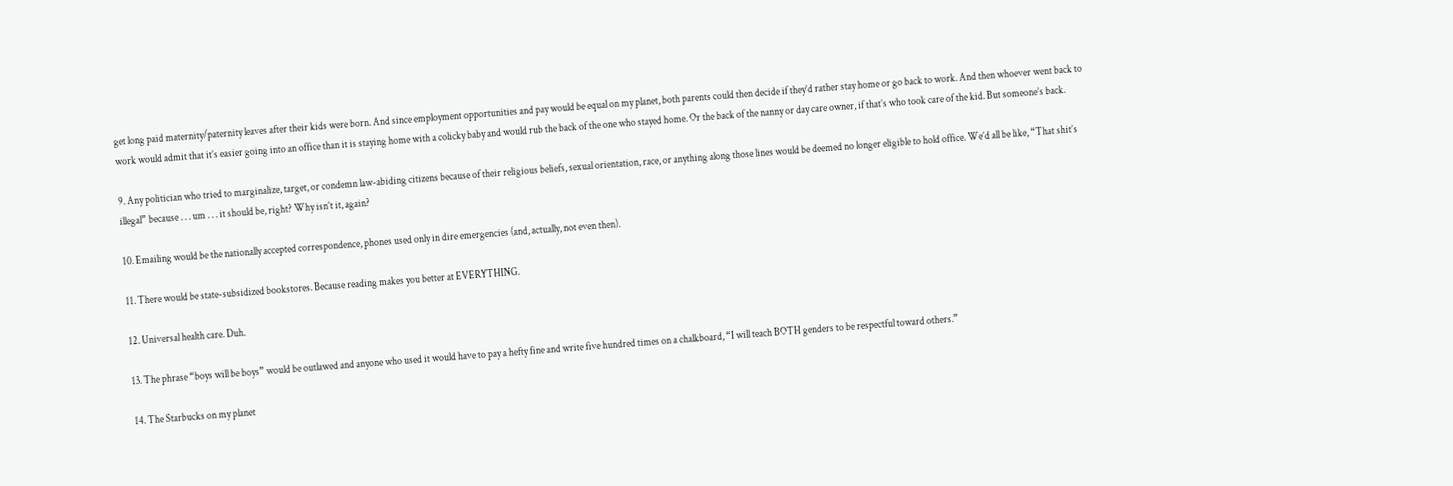get long paid maternity/paternity leaves after their kids were born. And since employment opportunities and pay would be equal on my planet, both parents could then decide if they’d rather stay home or go back to work. And then whoever went back to work would admit that it’s easier going into an office than it is staying home with a colicky baby and would rub the back of the one who stayed home. Or the back of the nanny or day care owner, if that’s who took care of the kid. But someone’s back.

9. Any politician who tried to marginalize, target, or condemn law-abiding citizens because of their religious beliefs, sexual orientation, race, or anything along those lines would be deemed no longer eligible to hold office. We’d all be like, “That shit’s illegal” because . . . um . . . it should be, right? Why isn’t it, again?

10. Emailing would be the nationally accepted correspondence, phones used only in dire emergencies (and, actually, not even then).

11. There would be state-subsidized bookstores. Because reading makes you better at EVERYTHING.

12. Universal health care. Duh.

13. The phrase “boys will be boys” would be outlawed and anyone who used it would have to pay a hefty fine and write five hundred times on a chalkboard, “I will teach BOTH genders to be respectful toward others.”

14. The Starbucks on my planet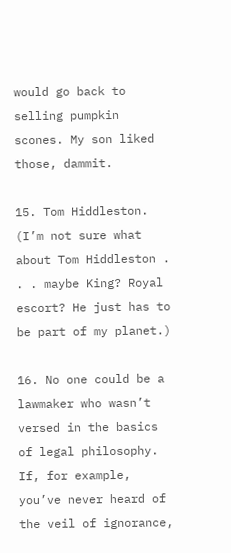would go back to selling pumpkin scones. My son liked those, dammit.

15. Tom Hiddleston. (I’m not sure what about Tom Hiddleston . . . maybe King? Royal escort? He just has to be part of my planet.)

16. No one could be a lawmaker who wasn’t versed in the basics of legal philosophy. If, for example, you’ve never heard of the veil of ignorance,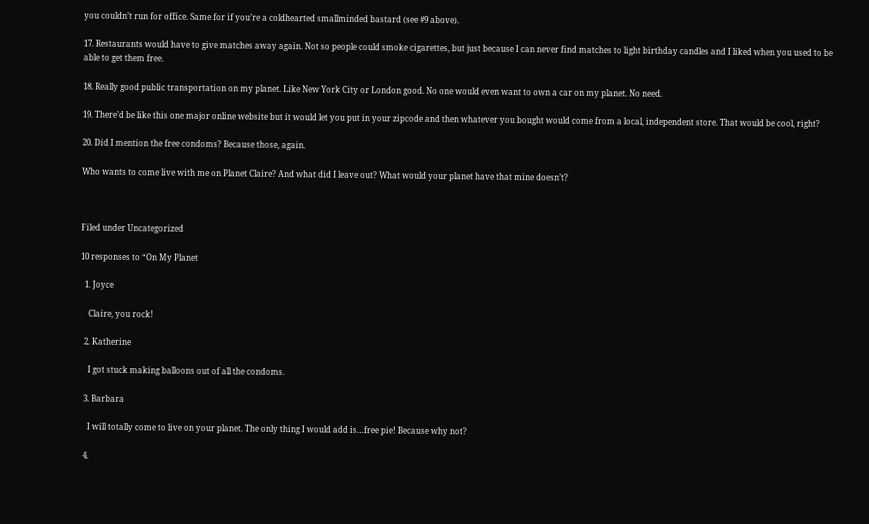you couldn’t run for office. Same for if you’re a coldhearted smallminded bastard (see #9 above).

17. Restaurants would have to give matches away again. Not so people could smoke cigarettes, but just because I can never find matches to light birthday candles and I liked when you used to be able to get them free.

18. Really good public transportation on my planet. Like New York City or London good. No one would even want to own a car on my planet. No need.

19. There’d be like this one major online website but it would let you put in your zipcode and then whatever you bought would come from a local, independent store. That would be cool, right?

20. Did I mention the free condoms? Because those, again.

Who wants to come live with me on Planet Claire? And what did I leave out? What would your planet have that mine doesn’t?



Filed under Uncategorized

10 responses to “On My Planet

  1. Joyce

    Claire, you rock!

  2. Katherine

    I got stuck making balloons out of all the condoms.

  3. Barbara

    I will totally come to live on your planet. The only thing I would add is…free pie! Because why not?

  4.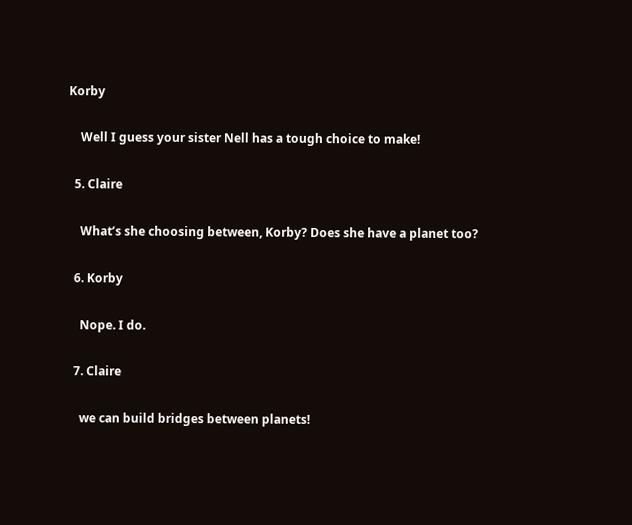Korby

    Well I guess your sister Nell has a tough choice to make!

  5. Claire

    What’s she choosing between, Korby? Does she have a planet too?

  6. Korby

    Nope. I do.

  7. Claire

    we can build bridges between planets!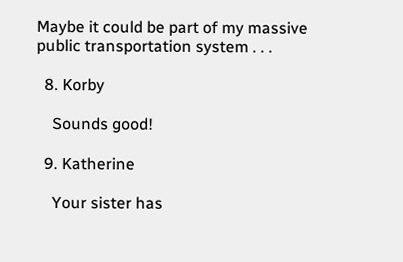Maybe it could be part of my massive public transportation system . . .

  8. Korby

    Sounds good!

  9. Katherine

    Your sister has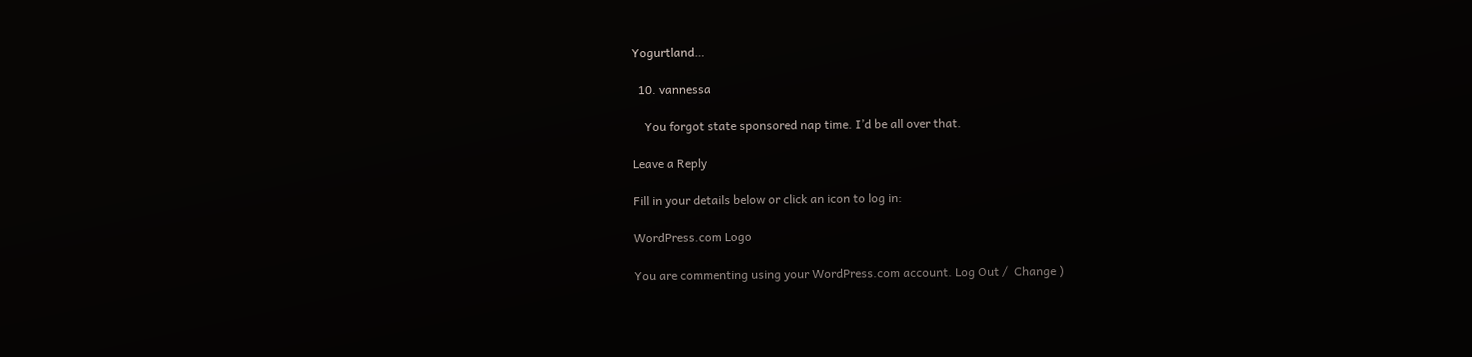Yogurtland…

  10. vannessa

    You forgot state sponsored nap time. I’d be all over that.

Leave a Reply

Fill in your details below or click an icon to log in:

WordPress.com Logo

You are commenting using your WordPress.com account. Log Out /  Change )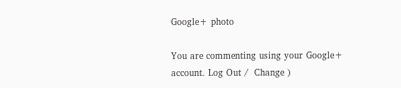Google+ photo

You are commenting using your Google+ account. Log Out /  Change )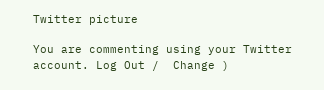Twitter picture

You are commenting using your Twitter account. Log Out /  Change )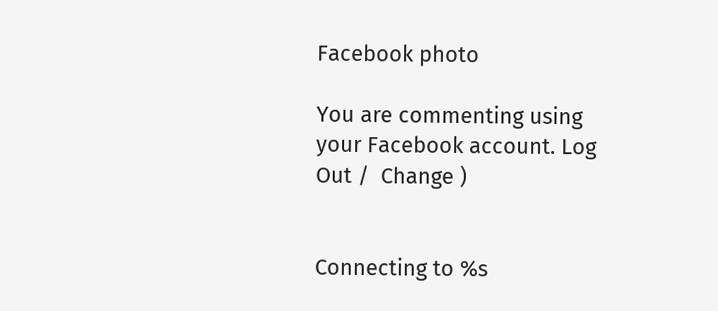Facebook photo

You are commenting using your Facebook account. Log Out /  Change )


Connecting to %s